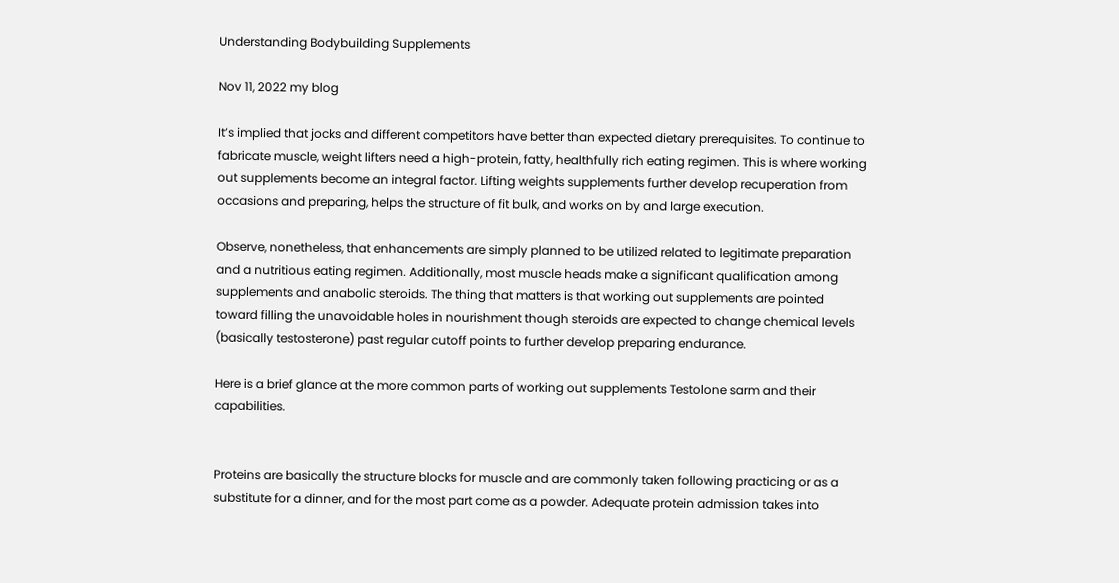Understanding Bodybuilding Supplements

Nov 11, 2022 my blog

It’s implied that jocks and different competitors have better than expected dietary prerequisites. To continue to fabricate muscle, weight lifters need a high-protein, fatty, healthfully rich eating regimen. This is where working out supplements become an integral factor. Lifting weights supplements further develop recuperation from occasions and preparing, helps the structure of fit bulk, and works on by and large execution.

Observe, nonetheless, that enhancements are simply planned to be utilized related to legitimate preparation and a nutritious eating regimen. Additionally, most muscle heads make a significant qualification among supplements and anabolic steroids. The thing that matters is that working out supplements are pointed toward filling the unavoidable holes in nourishment though steroids are expected to change chemical levels (basically testosterone) past regular cutoff points to further develop preparing endurance.

Here is a brief glance at the more common parts of working out supplements Testolone sarm and their capabilities.


Proteins are basically the structure blocks for muscle and are commonly taken following practicing or as a substitute for a dinner, and for the most part come as a powder. Adequate protein admission takes into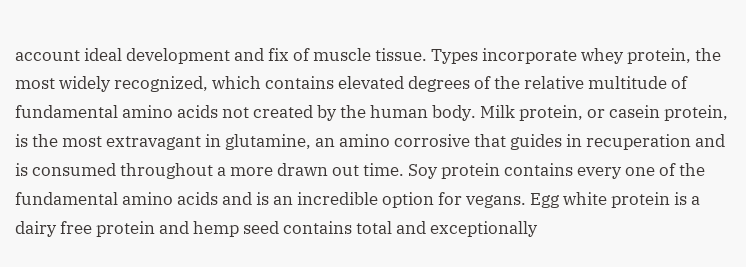account ideal development and fix of muscle tissue. Types incorporate whey protein, the most widely recognized, which contains elevated degrees of the relative multitude of fundamental amino acids not created by the human body. Milk protein, or casein protein, is the most extravagant in glutamine, an amino corrosive that guides in recuperation and is consumed throughout a more drawn out time. Soy protein contains every one of the fundamental amino acids and is an incredible option for vegans. Egg white protein is a dairy free protein and hemp seed contains total and exceptionally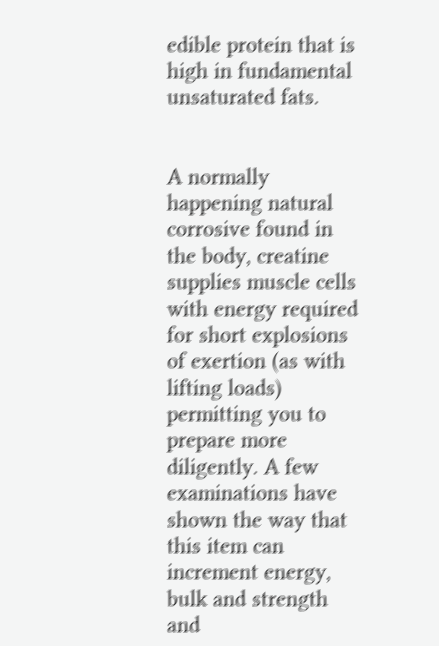edible protein that is high in fundamental unsaturated fats.


A normally happening natural corrosive found in the body, creatine supplies muscle cells with energy required for short explosions of exertion (as with lifting loads) permitting you to prepare more diligently. A few examinations have shown the way that this item can increment energy, bulk and strength and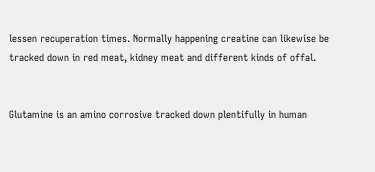lessen recuperation times. Normally happening creatine can likewise be tracked down in red meat, kidney meat and different kinds of offal.


Glutamine is an amino corrosive tracked down plentifully in human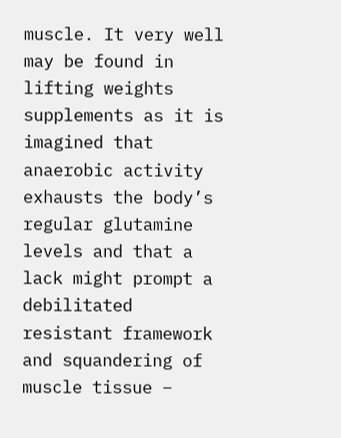muscle. It very well may be found in lifting weights supplements as it is imagined that anaerobic activity exhausts the body’s regular glutamine levels and that a lack might prompt a debilitated resistant framework and squandering of muscle tissue –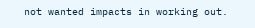not wanted impacts in working out.